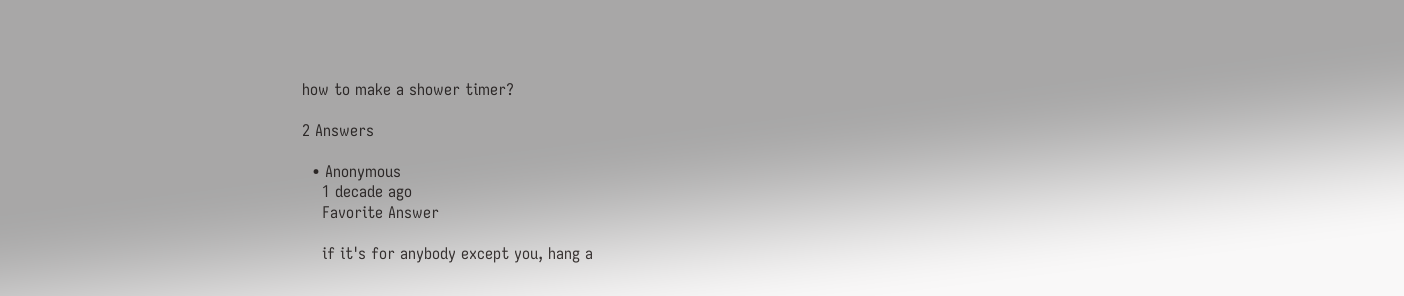how to make a shower timer?

2 Answers

  • Anonymous
    1 decade ago
    Favorite Answer

    if it's for anybody except you, hang a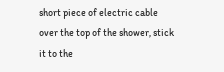short piece of electric cable over the top of the shower, stick it to the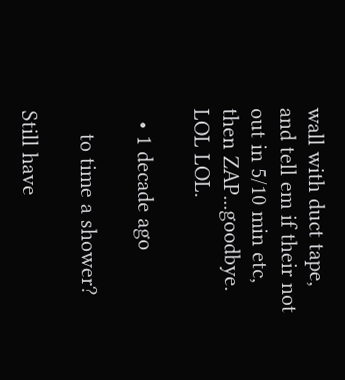wall with duct tape, and tell em if their not out in 5/10 min etc, then ZAP...goodbye. LOL LOL.

  • 1 decade ago

    to time a shower?

Still have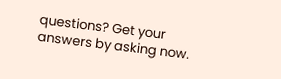questions? Get your answers by asking now.